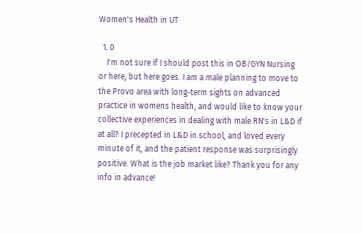Women's Health in UT

  1. 0
    I'm not sure if I should post this in OB/GYN Nursing or here, but here goes. I am a male planning to move to the Provo area with long-term sights on advanced practice in womens health, and would like to know your collective experiences in dealing with male RN's in L&D if at all? I precepted in L&D in school, and loved every minute of it, and the patient response was surprisingly positive. What is the job market like? Thank you for any info in advance!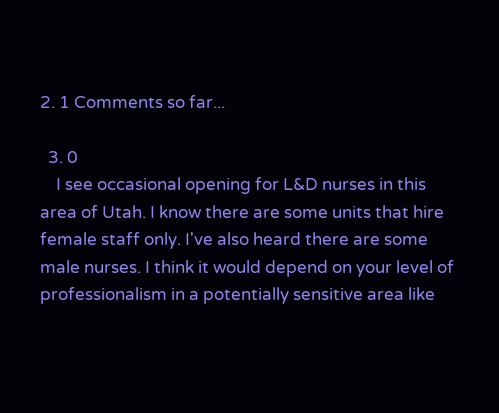2. 1 Comments so far...

  3. 0
    I see occasional opening for L&D nurses in this area of Utah. I know there are some units that hire female staff only. I've also heard there are some male nurses. I think it would depend on your level of professionalism in a potentially sensitive area like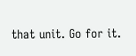that unit. Go for it.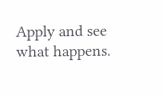Apply and see what happens.